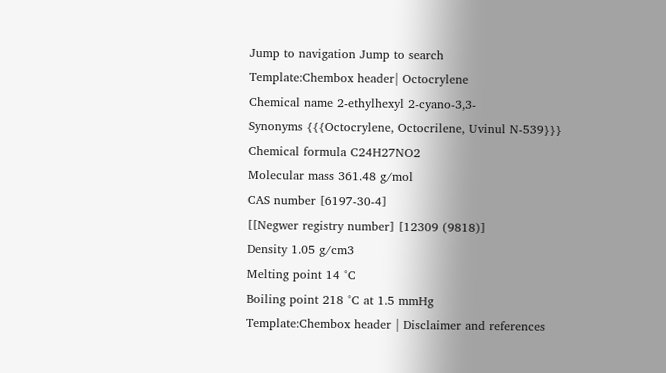Jump to navigation Jump to search
Template:Chembox header| Octocrylene
Chemical name 2-ethylhexyl 2-cyano-3,3-
Synonyms {{{Octocrylene, Octocrilene, Uvinul N-539}}}
Chemical formula C24H27NO2
Molecular mass 361.48 g/mol
CAS number [6197-30-4]
[[Negwer registry number] [12309 (9818)]
Density 1.05 g/cm3
Melting point 14 °C
Boiling point 218 °C at 1.5 mmHg
Template:Chembox header | Disclaimer and references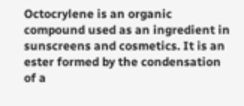Octocrylene is an organic compound used as an ingredient in sunscreens and cosmetics. It is an ester formed by the condensation of a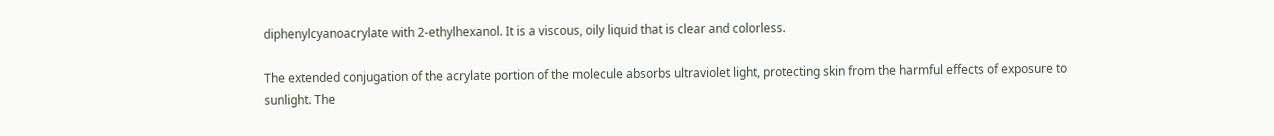diphenylcyanoacrylate with 2-ethylhexanol. It is a viscous, oily liquid that is clear and colorless.

The extended conjugation of the acrylate portion of the molecule absorbs ultraviolet light, protecting skin from the harmful effects of exposure to sunlight. The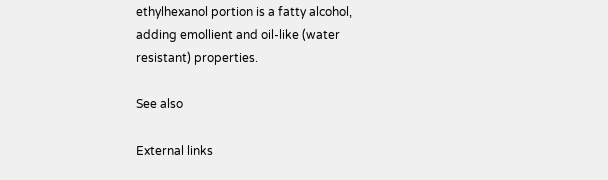ethylhexanol portion is a fatty alcohol, adding emollient and oil-like (water resistant) properties.

See also

External links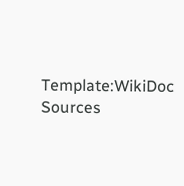Template:WikiDoc Sources